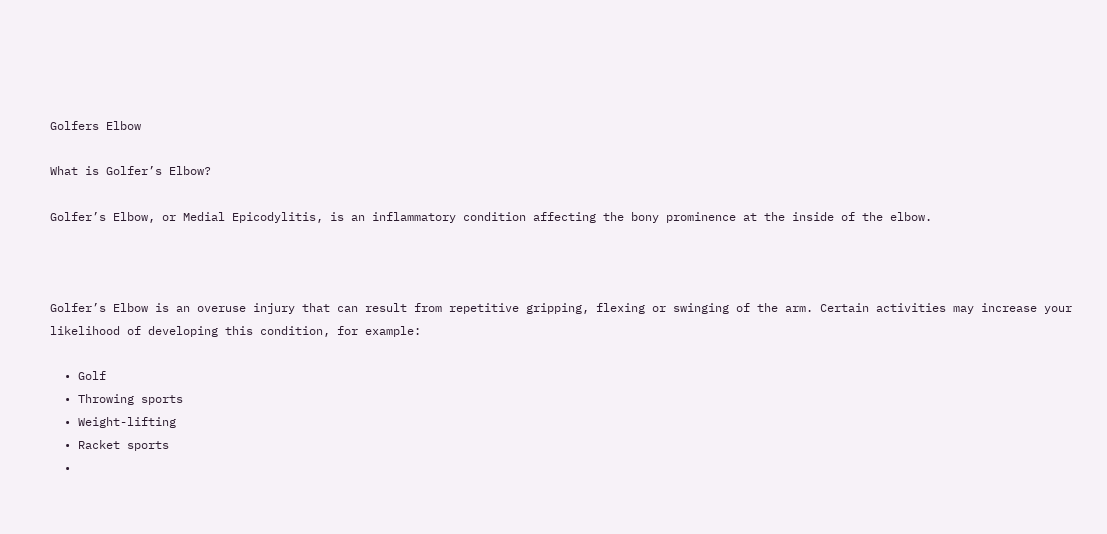Golfers Elbow

What is Golfer’s Elbow?

Golfer’s Elbow, or Medial Epicodylitis, is an inflammatory condition affecting the bony prominence at the inside of the elbow.



Golfer’s Elbow is an overuse injury that can result from repetitive gripping, flexing or swinging of the arm. Certain activities may increase your likelihood of developing this condition, for example:

  • Golf
  • Throwing sports
  • Weight-lifting
  • Racket sports
  •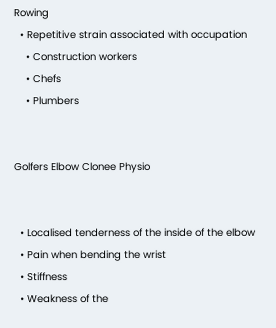Rowing
  • Repetitive strain associated with occupation
    • Construction workers
    • Chefs
    • Plumbers


Golfers Elbow Clonee Physio


  • Localised tenderness of the inside of the elbow
  • Pain when bending the wrist
  • Stiffness
  • Weakness of the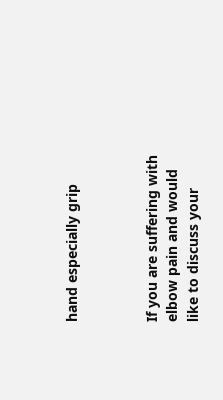hand especially grip



If you are suffering with elbow pain and would like to discuss your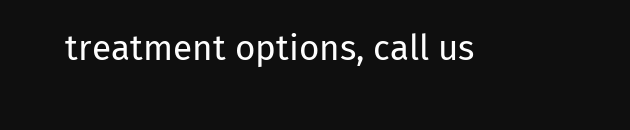treatment options, call us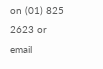on (01) 825 2623 or email